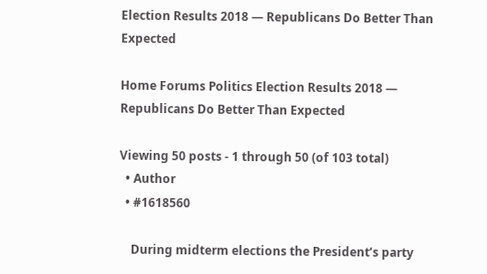Election Results 2018 — Republicans Do Better Than Expected

Home Forums Politics Election Results 2018 — Republicans Do Better Than Expected

Viewing 50 posts - 1 through 50 (of 103 total)
  • Author
  • #1618560

    During midterm elections the President’s party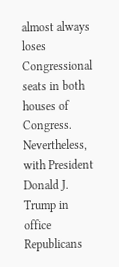almost always loses Congressional seats in both houses of Congress. Nevertheless, with President Donald J. Trump in office Republicans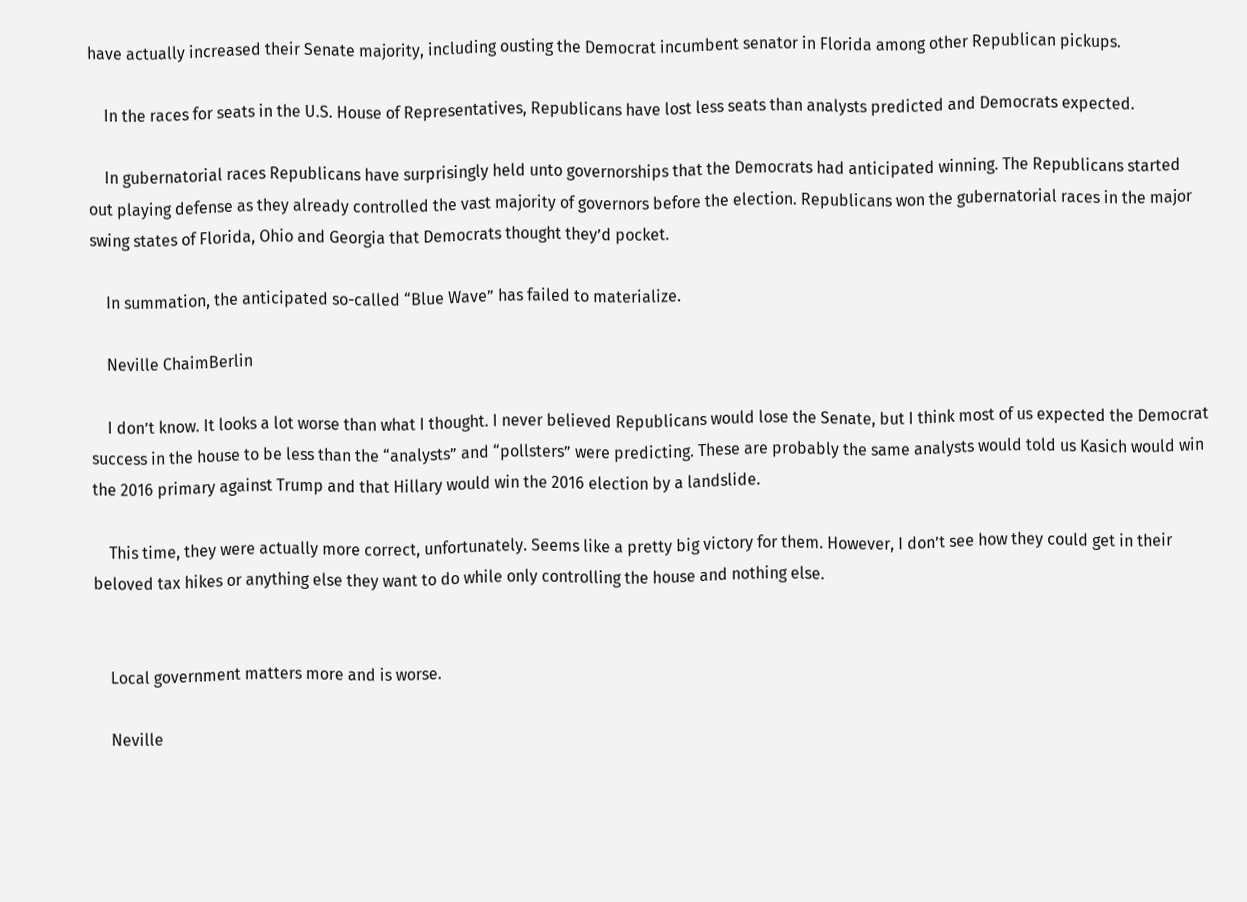have actually increased their Senate majority, including ousting the Democrat incumbent senator in Florida among other Republican pickups.

    In the races for seats in the U.S. House of Representatives, Republicans have lost less seats than analysts predicted and Democrats expected.

    In gubernatorial races Republicans have surprisingly held unto governorships that the Democrats had anticipated winning. The Republicans started out playing defense as they already controlled the vast majority of governors before the election. Republicans won the gubernatorial races in the major swing states of Florida, Ohio and Georgia that Democrats thought they’d pocket.

    In summation, the anticipated so-called “Blue Wave” has failed to materialize.

    Neville ChaimBerlin

    I don’t know. It looks a lot worse than what I thought. I never believed Republicans would lose the Senate, but I think most of us expected the Democrat success in the house to be less than the “analysts” and “pollsters” were predicting. These are probably the same analysts would told us Kasich would win the 2016 primary against Trump and that Hillary would win the 2016 election by a landslide.

    This time, they were actually more correct, unfortunately. Seems like a pretty big victory for them. However, I don’t see how they could get in their beloved tax hikes or anything else they want to do while only controlling the house and nothing else.


    Local government matters more and is worse.

    Neville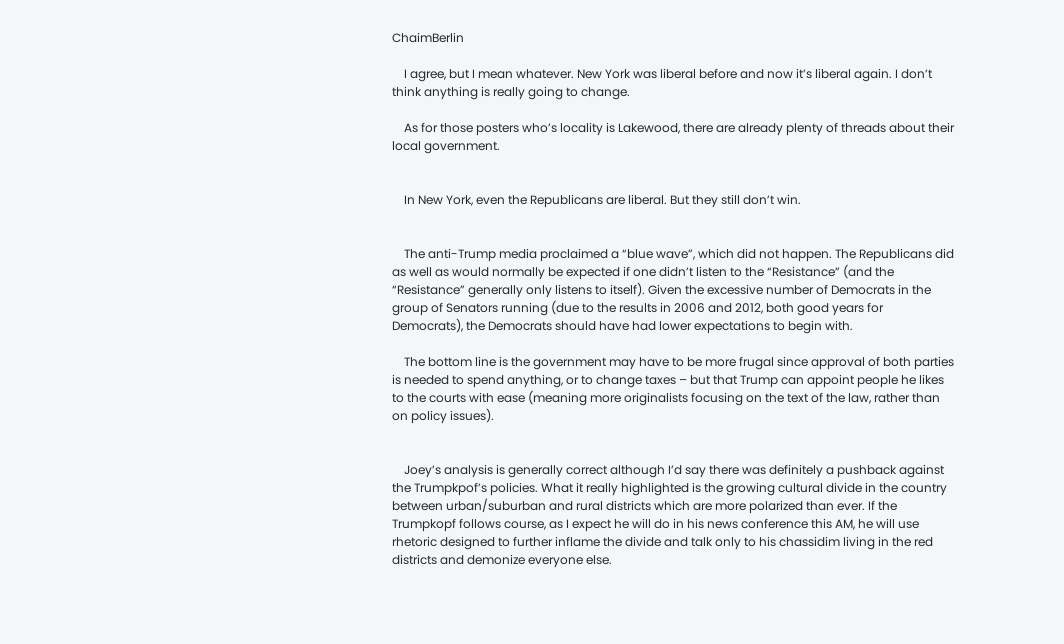ChaimBerlin

    I agree, but I mean whatever. New York was liberal before and now it’s liberal again. I don’t think anything is really going to change.

    As for those posters who’s locality is Lakewood, there are already plenty of threads about their local government.


    In New York, even the Republicans are liberal. But they still don’t win.


    The anti-Trump media proclaimed a “blue wave”, which did not happen. The Republicans did as well as would normally be expected if one didn’t listen to the “Resistance” (and the “Resistance” generally only listens to itself). Given the excessive number of Democrats in the group of Senators running (due to the results in 2006 and 2012, both good years for Democrats), the Democrats should have had lower expectations to begin with.

    The bottom line is the government may have to be more frugal since approval of both parties is needed to spend anything, or to change taxes – but that Trump can appoint people he likes to the courts with ease (meaning more originalists focusing on the text of the law, rather than on policy issues).


    Joey’s analysis is generally correct although I’d say there was definitely a pushback against the Trumpkpof’s policies. What it really highlighted is the growing cultural divide in the country between urban/suburban and rural districts which are more polarized than ever. If the Trumpkopf follows course, as I expect he will do in his news conference this AM, he will use rhetoric designed to further inflame the divide and talk only to his chassidim living in the red districts and demonize everyone else.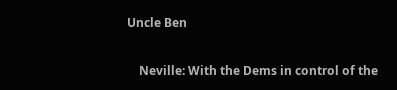Uncle Ben

    Neville: With the Dems in control of the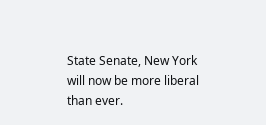State Senate, New York will now be more liberal than ever.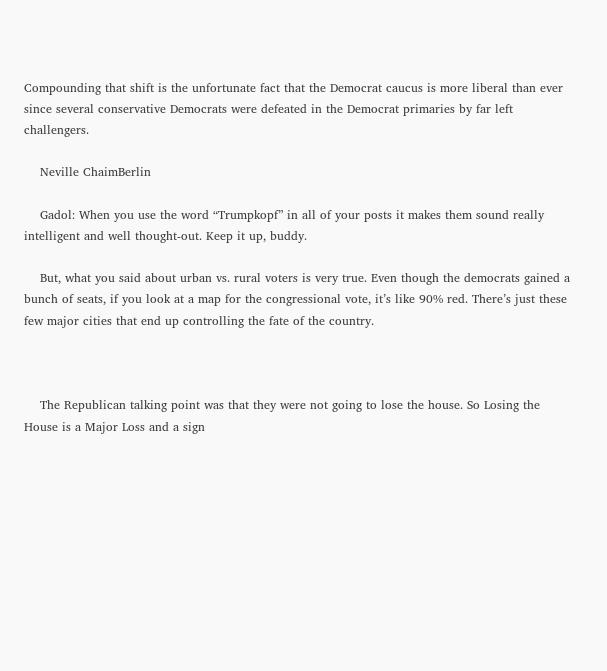Compounding that shift is the unfortunate fact that the Democrat caucus is more liberal than ever since several conservative Democrats were defeated in the Democrat primaries by far left challengers.

    Neville ChaimBerlin

    Gadol: When you use the word “Trumpkopf” in all of your posts it makes them sound really intelligent and well thought-out. Keep it up, buddy.

    But, what you said about urban vs. rural voters is very true. Even though the democrats gained a bunch of seats, if you look at a map for the congressional vote, it’s like 90% red. There’s just these few major cities that end up controlling the fate of the country.



    The Republican talking point was that they were not going to lose the house. So Losing the House is a Major Loss and a sign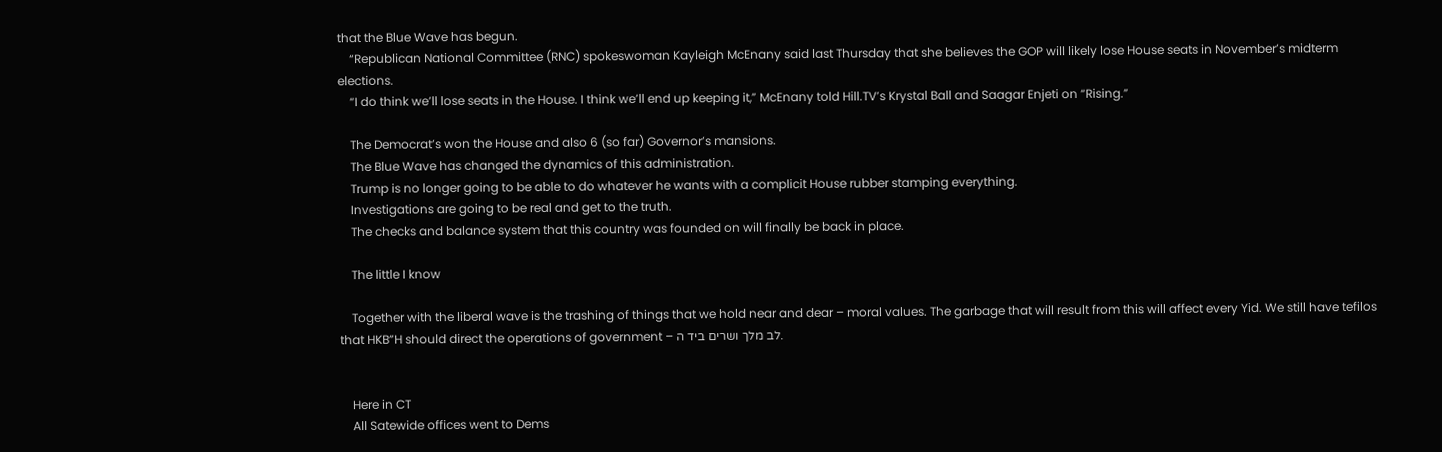that the Blue Wave has begun.
    “Republican National Committee (RNC) spokeswoman Kayleigh McEnany said last Thursday that she believes the GOP will likely lose House seats in November’s midterm elections.
    “I do think we’ll lose seats in the House. I think we’ll end up keeping it,” McEnany told Hill.TV’s Krystal Ball and Saagar Enjeti on “Rising.”

    The Democrat’s won the House and also 6 (so far) Governor’s mansions.
    The Blue Wave has changed the dynamics of this administration.
    Trump is no longer going to be able to do whatever he wants with a complicit House rubber stamping everything.
    Investigations are going to be real and get to the truth.
    The checks and balance system that this country was founded on will finally be back in place.

    The little I know

    Together with the liberal wave is the trashing of things that we hold near and dear – moral values. The garbage that will result from this will affect every Yid. We still have tefilos that HKB”H should direct the operations of government – לב מלך ושרים ביד ה.


    Here in CT
    All Satewide offices went to Dems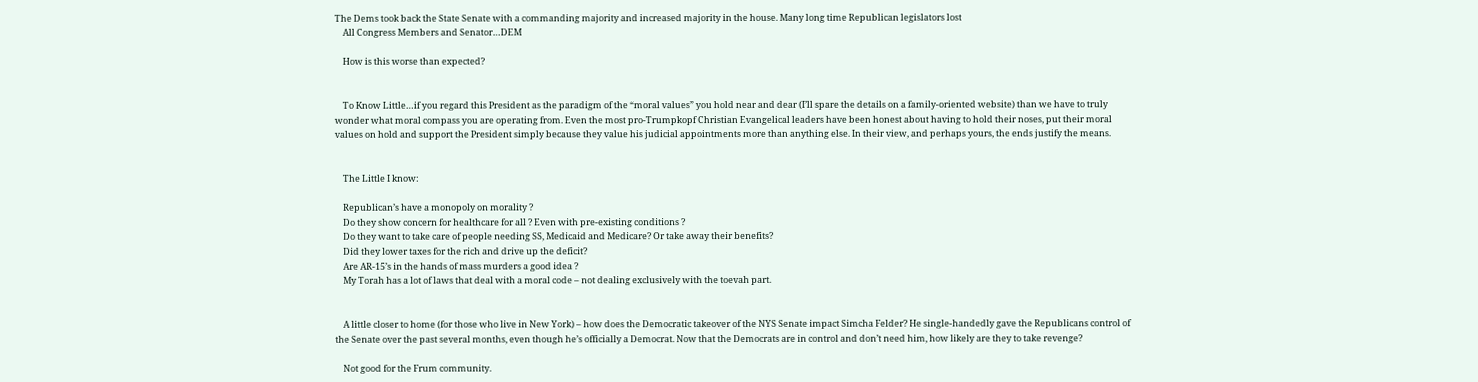The Dems took back the State Senate with a commanding majority and increased majority in the house. Many long time Republican legislators lost
    All Congress Members and Senator…DEM

    How is this worse than expected?


    To Know Little…if you regard this President as the paradigm of the “moral values” you hold near and dear (I’ll spare the details on a family-oriented website) than we have to truly wonder what moral compass you are operating from. Even the most pro-Trumpkopf Christian Evangelical leaders have been honest about having to hold their noses, put their moral values on hold and support the President simply because they value his judicial appointments more than anything else. In their view, and perhaps yours, the ends justify the means.


    The Little I know:

    Republican’s have a monopoly on morality ?
    Do they show concern for healthcare for all ? Even with pre-existing conditions ?
    Do they want to take care of people needing SS, Medicaid and Medicare? Or take away their benefits?
    Did they lower taxes for the rich and drive up the deficit?
    Are AR-15’s in the hands of mass murders a good idea ?
    My Torah has a lot of laws that deal with a moral code – not dealing exclusively with the toevah part.


    A little closer to home (for those who live in New York) – how does the Democratic takeover of the NYS Senate impact Simcha Felder? He single-handedly gave the Republicans control of the Senate over the past several months, even though he’s officially a Democrat. Now that the Democrats are in control and don’t need him, how likely are they to take revenge?

    Not good for the Frum community.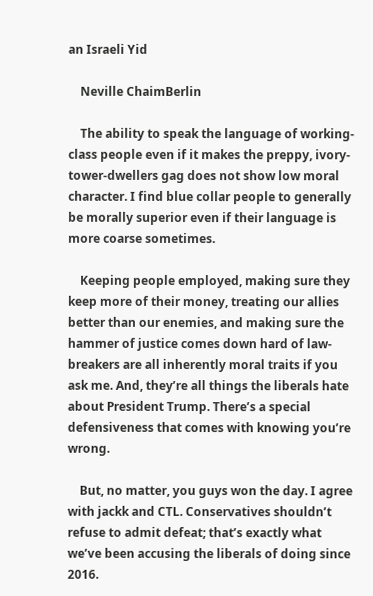an Israeli Yid

    Neville ChaimBerlin

    The ability to speak the language of working-class people even if it makes the preppy, ivory-tower-dwellers gag does not show low moral character. I find blue collar people to generally be morally superior even if their language is more coarse sometimes.

    Keeping people employed, making sure they keep more of their money, treating our allies better than our enemies, and making sure the hammer of justice comes down hard of law-breakers are all inherently moral traits if you ask me. And, they’re all things the liberals hate about President Trump. There’s a special defensiveness that comes with knowing you’re wrong.

    But, no matter, you guys won the day. I agree with jackk and CTL. Conservatives shouldn’t refuse to admit defeat; that’s exactly what we’ve been accusing the liberals of doing since 2016.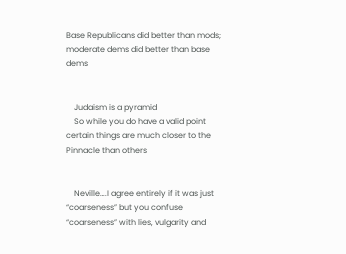Base Republicans did better than mods; moderate dems did better than base dems


    Judaism is a pyramid
    So while you do have a valid point certain things are much closer to the Pinnacle than others


    Neville….I agree entirely if it was just “coarseness” but you confuse “coarseness” with lies, vulgarity and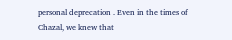personal deprecation . Even in the times of Chazal, we knew that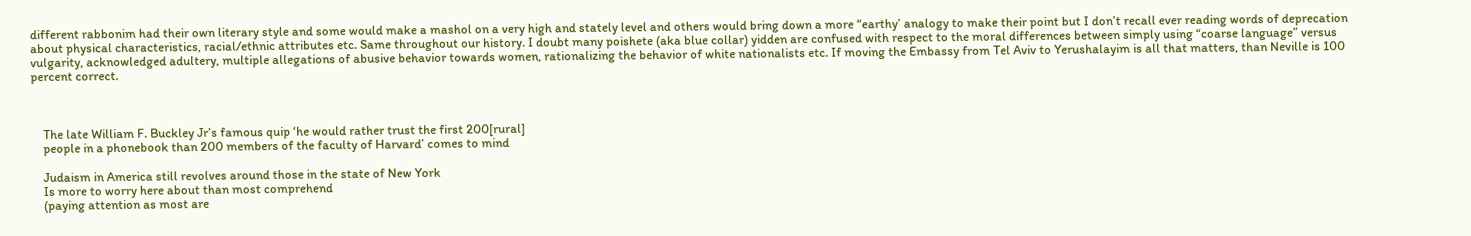different rabbonim had their own literary style and some would make a mashol on a very high and stately level and others would bring down a more “earthy’ analogy to make their point but I don’t recall ever reading words of deprecation about physical characteristics, racial/ethnic attributes etc. Same throughout our history. I doubt many poishete (aka blue collar) yidden are confused with respect to the moral differences between simply using “coarse language” versus vulgarity, acknowledged adultery, multiple allegations of abusive behavior towards women, rationalizing the behavior of white nationalists etc. If moving the Embassy from Tel Aviv to Yerushalayim is all that matters, than Neville is 100 percent correct.



    The late William F. Buckley Jr’s famous quip ‘he would rather trust the first 200[rural]
    people in a phonebook than 200 members of the faculty of Harvard’ comes to mind

    Judaism in America still revolves around those in the state of New York
    Is more to worry here about than most comprehend
    (paying attention as most are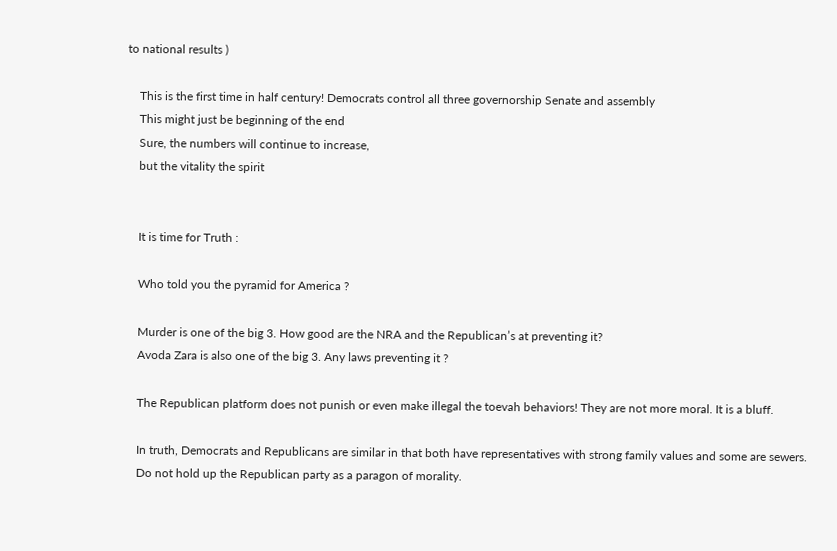to national results )

    This is the first time in half century! Democrats control all three governorship Senate and assembly
    This might just be beginning of the end
    Sure, the numbers will continue to increase,
    but the vitality the spirit


    It is time for Truth :

    Who told you the pyramid for America ?

    Murder is one of the big 3. How good are the NRA and the Republican’s at preventing it?
    Avoda Zara is also one of the big 3. Any laws preventing it ?

    The Republican platform does not punish or even make illegal the toevah behaviors! They are not more moral. It is a bluff.

    In truth, Democrats and Republicans are similar in that both have representatives with strong family values and some are sewers.
    Do not hold up the Republican party as a paragon of morality.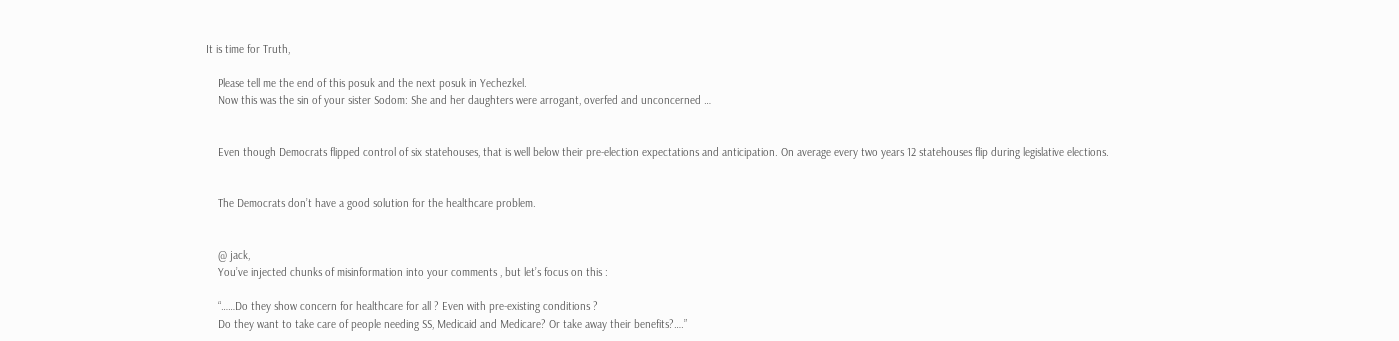It is time for Truth,

    Please tell me the end of this posuk and the next posuk in Yechezkel.
    Now this was the sin of your sister Sodom: She and her daughters were arrogant, overfed and unconcerned …


    Even though Democrats flipped control of six statehouses, that is well below their pre-election expectations and anticipation. On average every two years 12 statehouses flip during legislative elections.


    The Democrats don’t have a good solution for the healthcare problem.


    @ jack,
    You’ve injected chunks of misinformation into your comments , but let’s focus on this :

    “……Do they show concern for healthcare for all ? Even with pre-existing conditions ?
    Do they want to take care of people needing SS, Medicaid and Medicare? Or take away their benefits?….”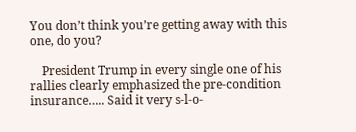You don’t think you’re getting away with this one, do you?

    President Trump in every single one of his rallies clearly emphasized the pre-condition insurance….. Said it very s-l-o-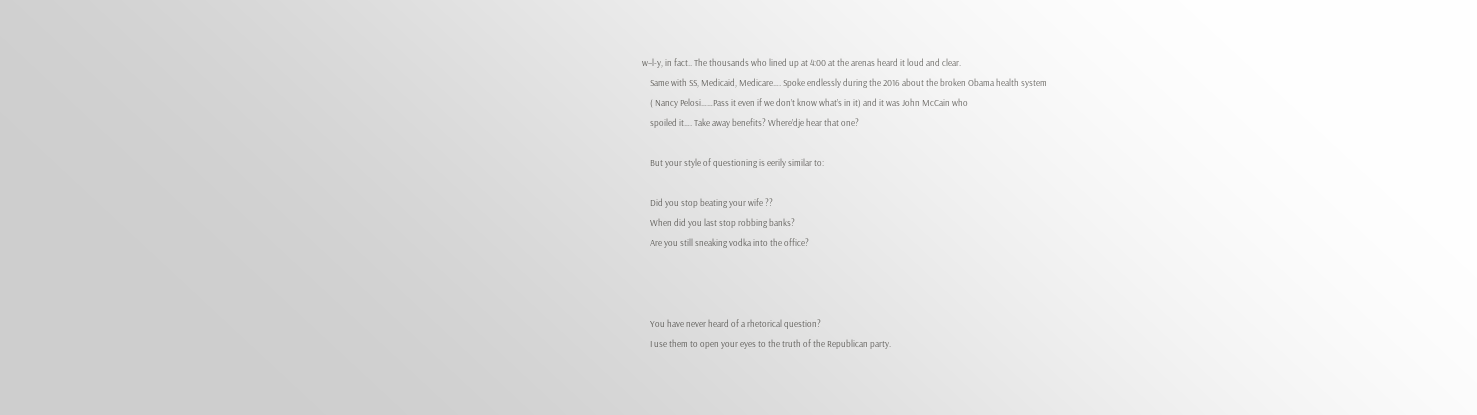w–l-y, in fact.. The thousands who lined up at 4:00 at the arenas heard it loud and clear.
    Same with SS, Medicaid, Medicare…. Spoke endlessly during the 2016 about the broken Obama health system
    ( Nancy Pelosi……Pass it even if we don’t know what’s in it) and it was John McCain who
    spoiled it…. Take away benefits? Where’dje hear that one?

    But your style of questioning is eerily similar to:

    Did you stop beating your wife ??
    When did you last stop robbing banks?
    Are you still sneaking vodka into the office?



    You have never heard of a rhetorical question?
    I use them to open your eyes to the truth of the Republican party.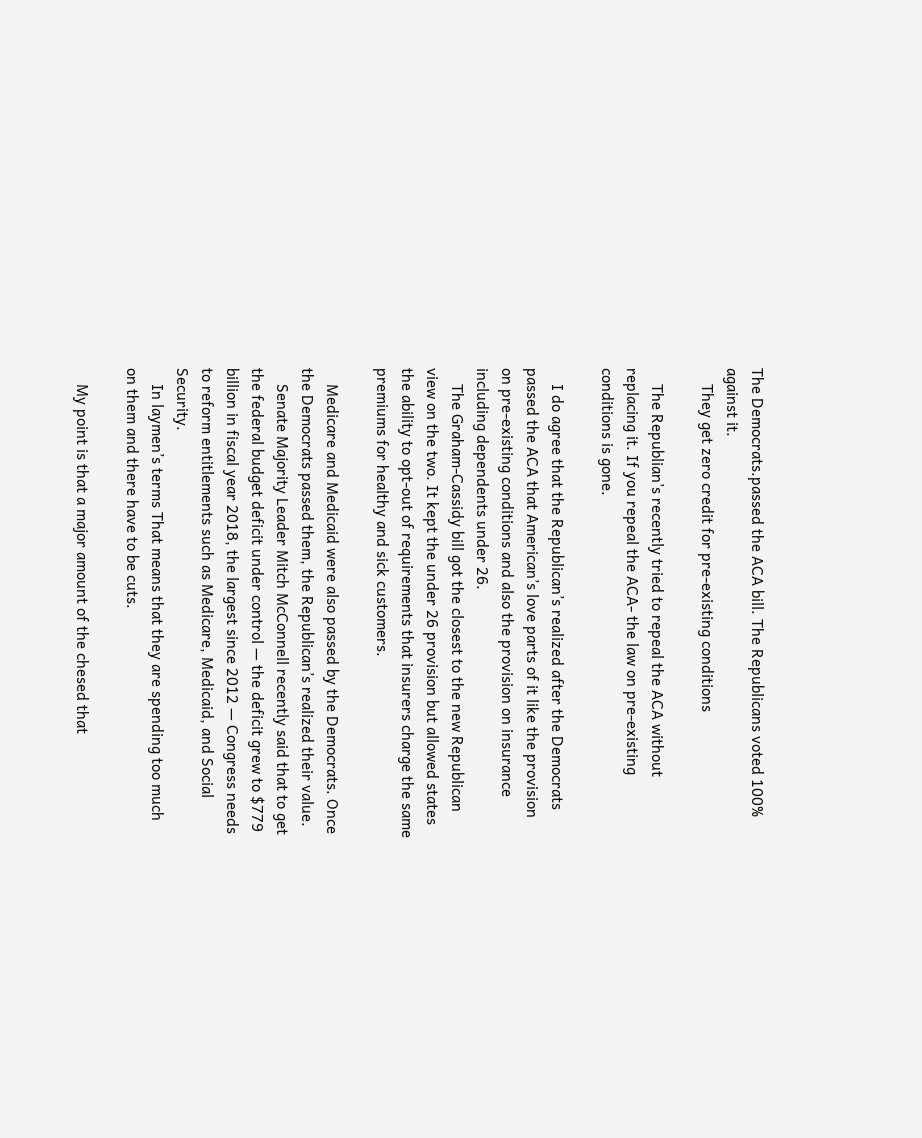The Democrats.passed the ACA bill. The Republicans voted 100% against it.
    They get zero credit for pre-existing conditions

    The Republian’s recently tried to repeal the ACA without replacing it. If you repeal the ACA- the law on pre-existing conditions is gone.

    I do agree that the Republican’s realized after the Democrats passed the ACA that American’s love parts of it like the provision on pre-existing conditions and also the provision on insurance including dependents under 26.
    The Graham-Cassidy bill got the closest to the new Republican view on the two. It kept the under 26 provision but allowed states the ability to opt-out of requirements that insurers charge the same premiums for healthy and sick customers.

    Medicare and Medicaid were also passed by the Democrats. Once the Democrats passed them, the Republican’s realized their value.
    Senate Majority Leader Mitch McConnell recently said that to get the federal budget deficit under control — the deficit grew to $779 billion in fiscal year 2018, the largest since 2012 — Congress needs to reform entitlements such as Medicare, Medicaid, and Social Security.
    In laymen’s terms That means that they are spending too much on them and there have to be cuts.

    My point is that a major amount of the chesed that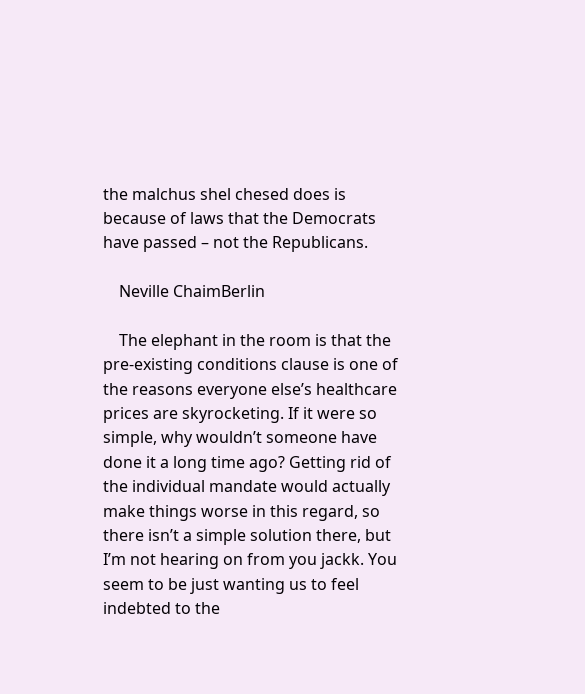the malchus shel chesed does is because of laws that the Democrats have passed – not the Republicans.

    Neville ChaimBerlin

    The elephant in the room is that the pre-existing conditions clause is one of the reasons everyone else’s healthcare prices are skyrocketing. If it were so simple, why wouldn’t someone have done it a long time ago? Getting rid of the individual mandate would actually make things worse in this regard, so there isn’t a simple solution there, but I’m not hearing on from you jackk. You seem to be just wanting us to feel indebted to the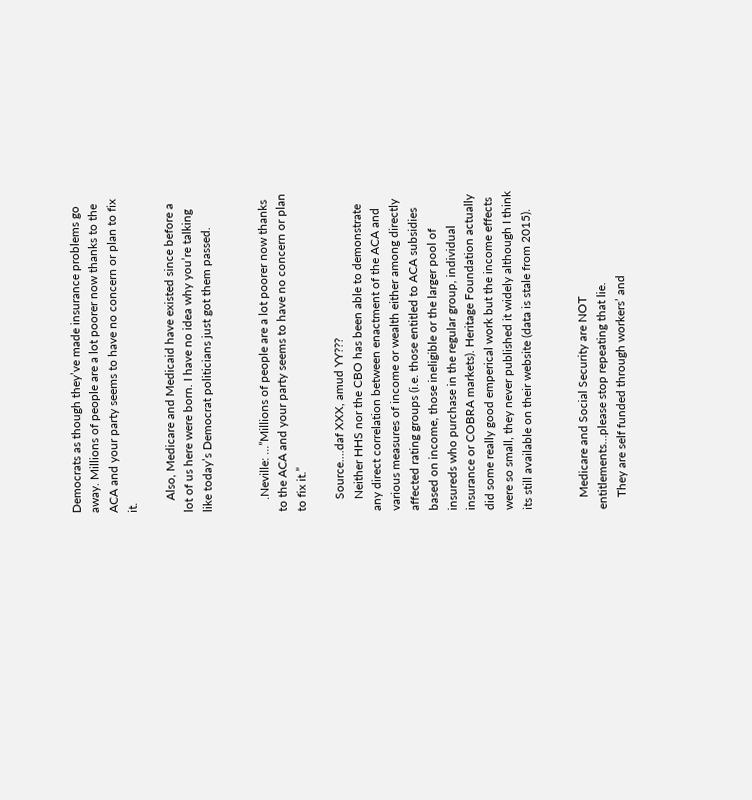Democrats as though they’ve made insurance problems go away. Millions of people are a lot poorer now thanks to the ACA and your party seems to have no concern or plan to fix it.

    Also, Medicare and Medicaid have existed since before a lot of us here were born. I have no idea why you’re talking like today’s Democrat politicians just got them passed.


    .Neville: …”Millions of people are a lot poorer now thanks to the ACA and your party seems to have no concern or plan to fix it.”

    Source….daf XXX, amud YY???
    Neither HHS nor the CBO has been able to demonstrate any direct correlation between enactment of the ACA and various measures of income or wealth either among directly affected rating groups (i.e. those entitled to ACA subsidies based on income, those ineligible or the larger pool of insureds who purchase in the regular group, individual insurance or COBRA markets). Heritage Foundation actually did some really good emperical work but the income effects were so small, they never published it widely although I think its still available on their website (data is stale from 2015).


    Medicare and Social Security are NOT entitlements…please stop repeating that lie.
    They are self funded through workers’ and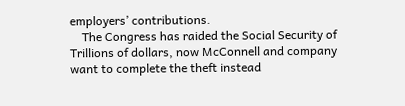employers’ contributions.
    The Congress has raided the Social Security of Trillions of dollars, now McConnell and company want to complete the theft instead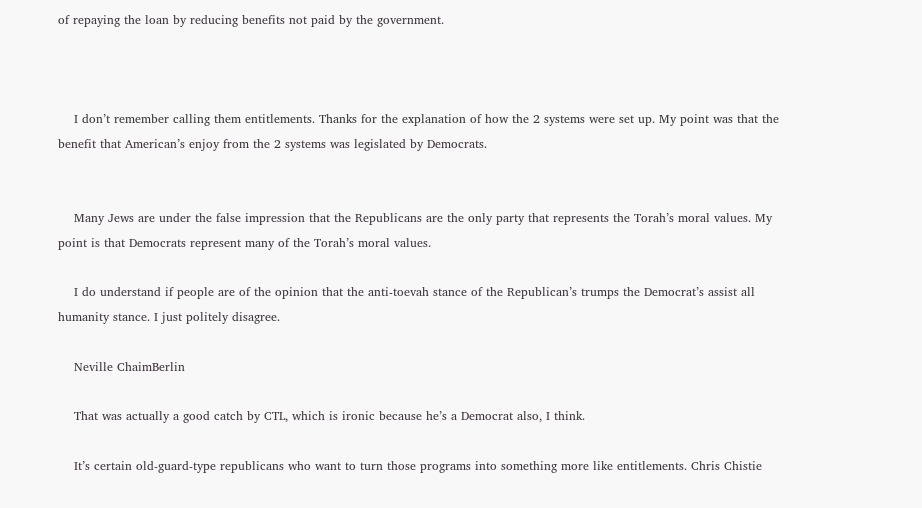of repaying the loan by reducing benefits not paid by the government.



    I don’t remember calling them entitlements. Thanks for the explanation of how the 2 systems were set up. My point was that the benefit that American’s enjoy from the 2 systems was legislated by Democrats.


    Many Jews are under the false impression that the Republicans are the only party that represents the Torah’s moral values. My point is that Democrats represent many of the Torah’s moral values.

    I do understand if people are of the opinion that the anti-toevah stance of the Republican’s trumps the Democrat’s assist all humanity stance. I just politely disagree.

    Neville ChaimBerlin

    That was actually a good catch by CTL, which is ironic because he’s a Democrat also, I think.

    It’s certain old-guard-type republicans who want to turn those programs into something more like entitlements. Chris Chistie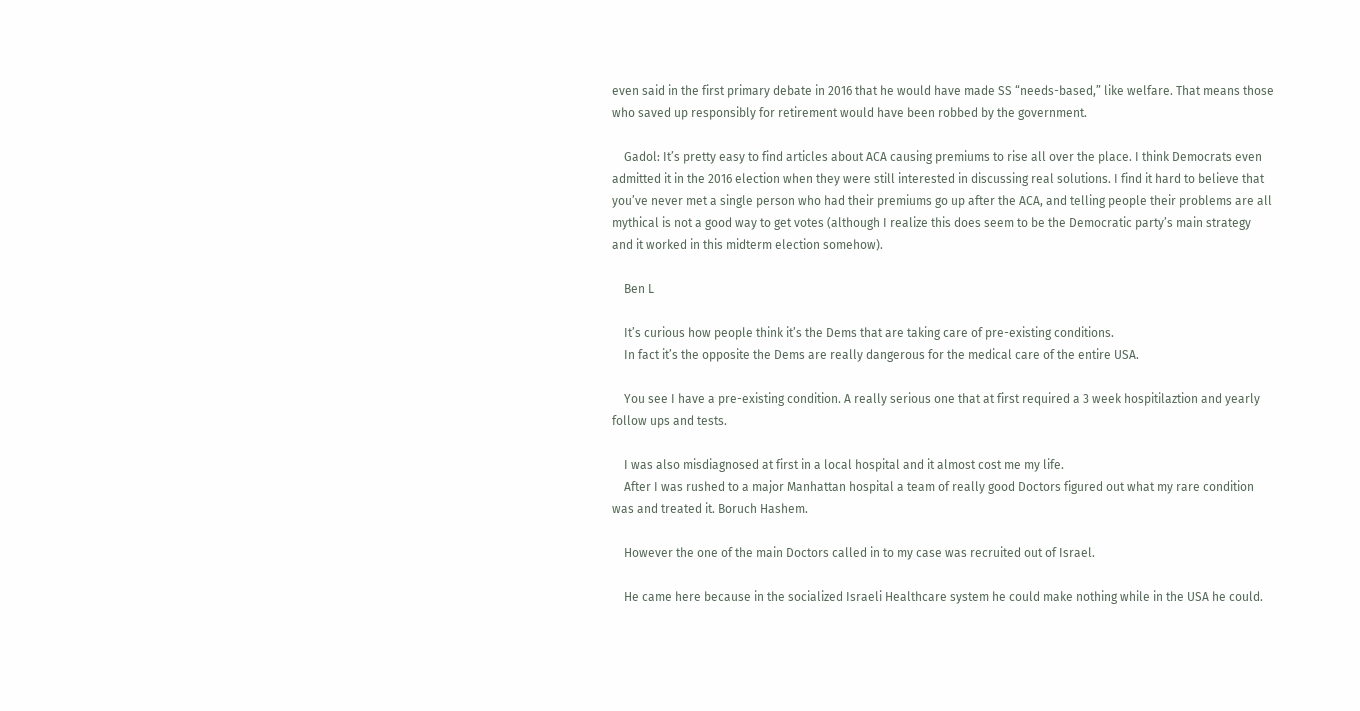even said in the first primary debate in 2016 that he would have made SS “needs-based,” like welfare. That means those who saved up responsibly for retirement would have been robbed by the government.

    Gadol: It’s pretty easy to find articles about ACA causing premiums to rise all over the place. I think Democrats even admitted it in the 2016 election when they were still interested in discussing real solutions. I find it hard to believe that you’ve never met a single person who had their premiums go up after the ACA, and telling people their problems are all mythical is not a good way to get votes (although I realize this does seem to be the Democratic party’s main strategy and it worked in this midterm election somehow).

    Ben L

    It’s curious how people think it’s the Dems that are taking care of pre-existing conditions.
    In fact it’s the opposite the Dems are really dangerous for the medical care of the entire USA.

    You see I have a pre-existing condition. A really serious one that at first required a 3 week hospitilaztion and yearly follow ups and tests.

    I was also misdiagnosed at first in a local hospital and it almost cost me my life.
    After I was rushed to a major Manhattan hospital a team of really good Doctors figured out what my rare condition was and treated it. Boruch Hashem.

    However the one of the main Doctors called in to my case was recruited out of Israel.

    He came here because in the socialized Israeli Healthcare system he could make nothing while in the USA he could.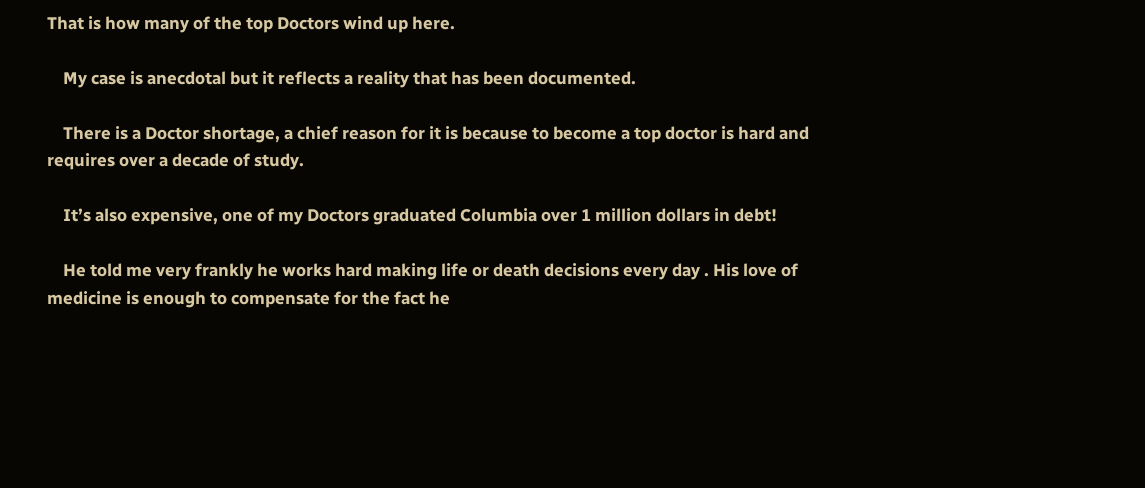That is how many of the top Doctors wind up here.

    My case is anecdotal but it reflects a reality that has been documented.

    There is a Doctor shortage, a chief reason for it is because to become a top doctor is hard and requires over a decade of study.

    It’s also expensive, one of my Doctors graduated Columbia over 1 million dollars in debt!

    He told me very frankly he works hard making life or death decisions every day . His love of medicine is enough to compensate for the fact he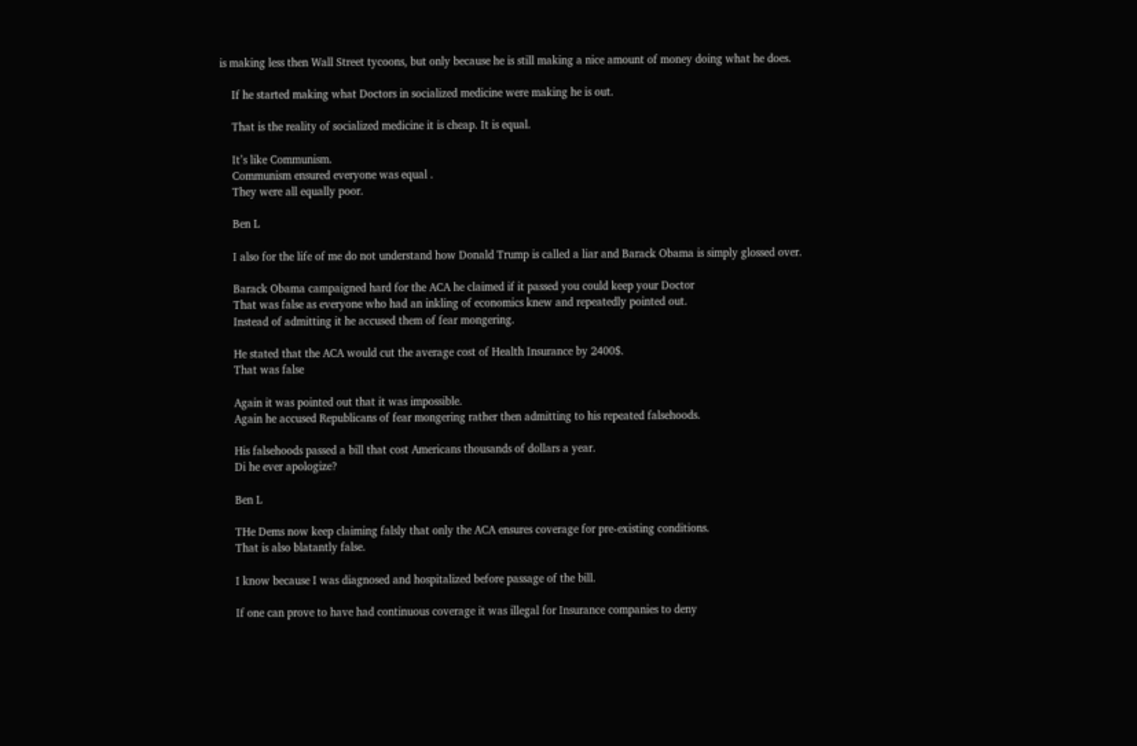is making less then Wall Street tycoons, but only because he is still making a nice amount of money doing what he does.

    If he started making what Doctors in socialized medicine were making he is out.

    That is the reality of socialized medicine it is cheap. It is equal.

    It’s like Communism.
    Communism ensured everyone was equal .
    They were all equally poor.

    Ben L

    I also for the life of me do not understand how Donald Trump is called a liar and Barack Obama is simply glossed over.

    Barack Obama campaigned hard for the ACA he claimed if it passed you could keep your Doctor
    That was false as everyone who had an inkling of economics knew and repeatedly pointed out.
    Instead of admitting it he accused them of fear mongering.

    He stated that the ACA would cut the average cost of Health Insurance by 2400$.
    That was false

    Again it was pointed out that it was impossible.
    Again he accused Republicans of fear mongering rather then admitting to his repeated falsehoods.

    His falsehoods passed a bill that cost Americans thousands of dollars a year.
    Di he ever apologize?

    Ben L

    THe Dems now keep claiming falsly that only the ACA ensures coverage for pre-existing conditions.
    That is also blatantly false.

    I know because I was diagnosed and hospitalized before passage of the bill.

    If one can prove to have had continuous coverage it was illegal for Insurance companies to deny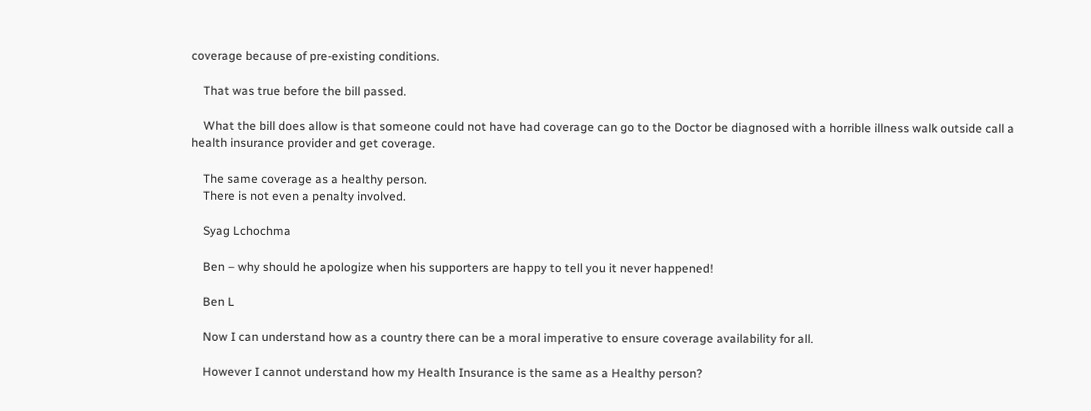coverage because of pre-existing conditions.

    That was true before the bill passed.

    What the bill does allow is that someone could not have had coverage can go to the Doctor be diagnosed with a horrible illness walk outside call a health insurance provider and get coverage.

    The same coverage as a healthy person.
    There is not even a penalty involved.

    Syag Lchochma

    Ben – why should he apologize when his supporters are happy to tell you it never happened!

    Ben L

    Now I can understand how as a country there can be a moral imperative to ensure coverage availability for all.

    However I cannot understand how my Health Insurance is the same as a Healthy person?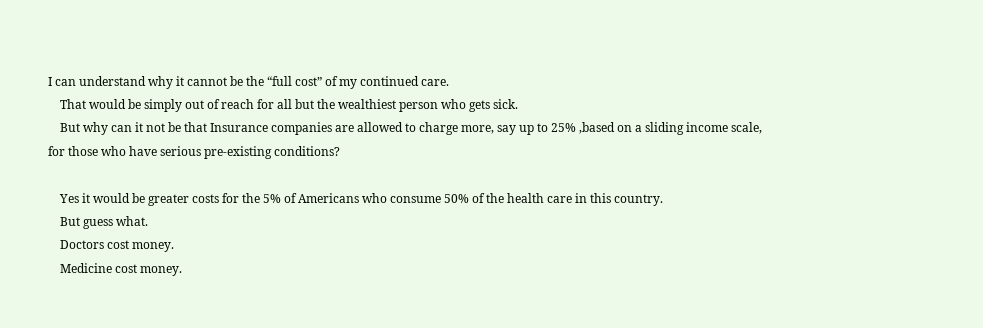I can understand why it cannot be the “full cost” of my continued care.
    That would be simply out of reach for all but the wealthiest person who gets sick.
    But why can it not be that Insurance companies are allowed to charge more, say up to 25% ,based on a sliding income scale, for those who have serious pre-existing conditions?

    Yes it would be greater costs for the 5% of Americans who consume 50% of the health care in this country.
    But guess what.
    Doctors cost money.
    Medicine cost money.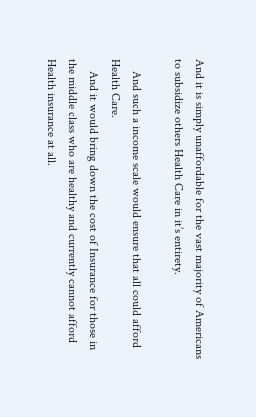And it is simply unaffordable for the vast majority of Americans to subsidize others Health Care in it’s entirety.

    And such a income scale would ensure that all could afford Health Care.
    And it would bring down the cost of Insurance for those in the middle class who are healthy and currently cannot afford Health insurance at all.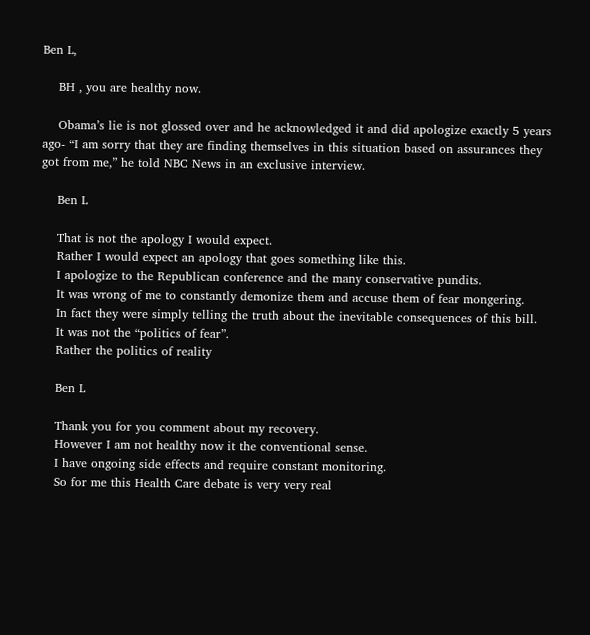Ben L,

    BH , you are healthy now.

    Obama’s lie is not glossed over and he acknowledged it and did apologize exactly 5 years ago- “I am sorry that they are finding themselves in this situation based on assurances they got from me,” he told NBC News in an exclusive interview.

    Ben L

    That is not the apology I would expect.
    Rather I would expect an apology that goes something like this.
    I apologize to the Republican conference and the many conservative pundits.
    It was wrong of me to constantly demonize them and accuse them of fear mongering.
    In fact they were simply telling the truth about the inevitable consequences of this bill.
    It was not the “politics of fear”.
    Rather the politics of reality

    Ben L

    Thank you for you comment about my recovery.
    However I am not healthy now it the conventional sense.
    I have ongoing side effects and require constant monitoring.
    So for me this Health Care debate is very very real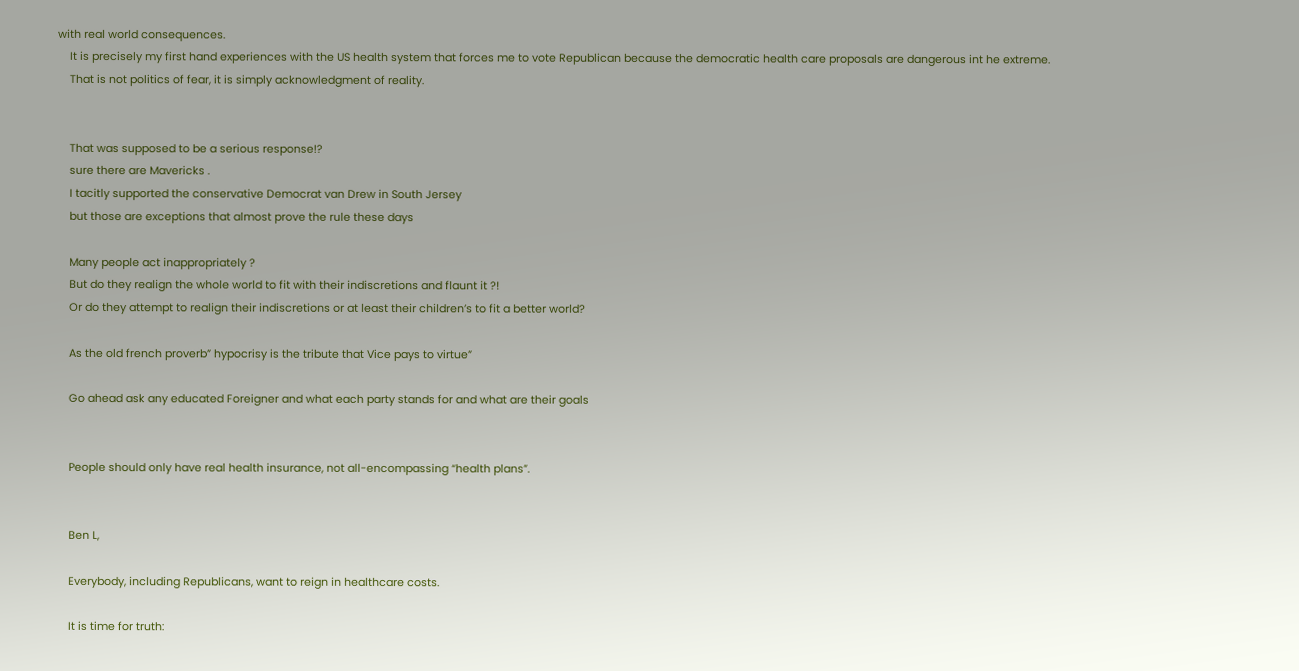with real world consequences.
    It is precisely my first hand experiences with the US health system that forces me to vote Republican because the democratic health care proposals are dangerous int he extreme.
    That is not politics of fear, it is simply acknowledgment of reality.


    That was supposed to be a serious response!?
    sure there are Mavericks .
    I tacitly supported the conservative Democrat van Drew in South Jersey
    but those are exceptions that almost prove the rule these days

    Many people act inappropriately ?
    But do they realign the whole world to fit with their indiscretions and flaunt it ?!
    Or do they attempt to realign their indiscretions or at least their children’s to fit a better world?

    As the old french proverb” hypocrisy is the tribute that Vice pays to virtue”

    Go ahead ask any educated Foreigner and what each party stands for and what are their goals


    People should only have real health insurance, not all-encompassing “health plans”.


    Ben L,

    Everybody, including Republicans, want to reign in healthcare costs.

    It is time for truth: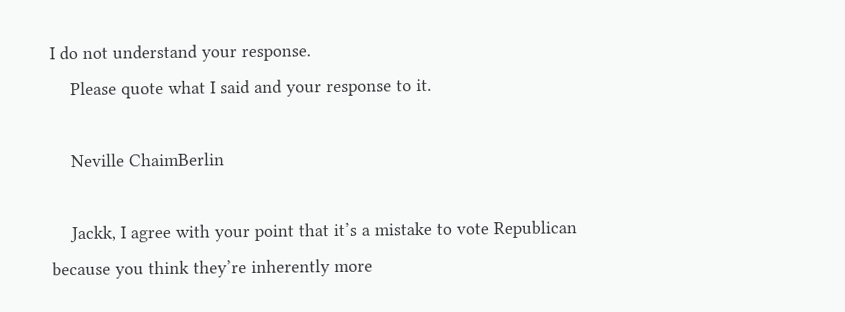I do not understand your response.
    Please quote what I said and your response to it.

    Neville ChaimBerlin

    Jackk, I agree with your point that it’s a mistake to vote Republican because you think they’re inherently more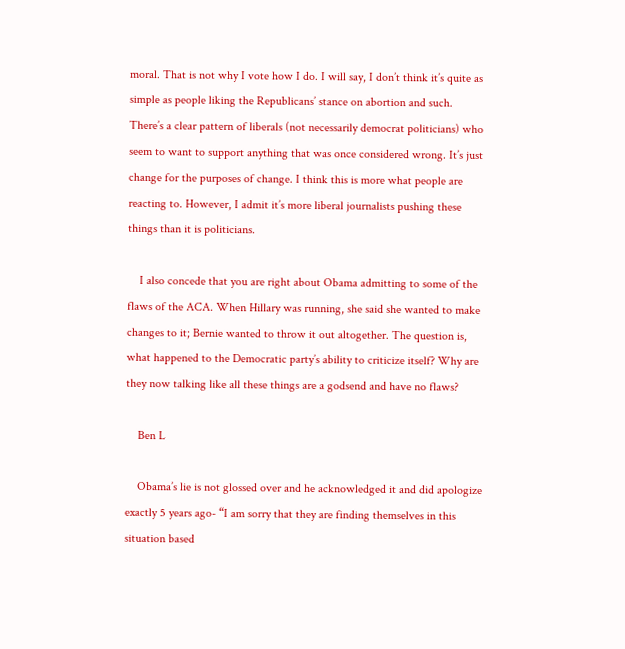moral. That is not why I vote how I do. I will say, I don’t think it’s quite as simple as people liking the Republicans’ stance on abortion and such. There’s a clear pattern of liberals (not necessarily democrat politicians) who seem to want to support anything that was once considered wrong. It’s just change for the purposes of change. I think this is more what people are reacting to. However, I admit it’s more liberal journalists pushing these things than it is politicians.

    I also concede that you are right about Obama admitting to some of the flaws of the ACA. When Hillary was running, she said she wanted to make changes to it; Bernie wanted to throw it out altogether. The question is, what happened to the Democratic party’s ability to criticize itself? Why are they now talking like all these things are a godsend and have no flaws?

    Ben L

    Obama’s lie is not glossed over and he acknowledged it and did apologize exactly 5 years ago- “I am sorry that they are finding themselves in this situation based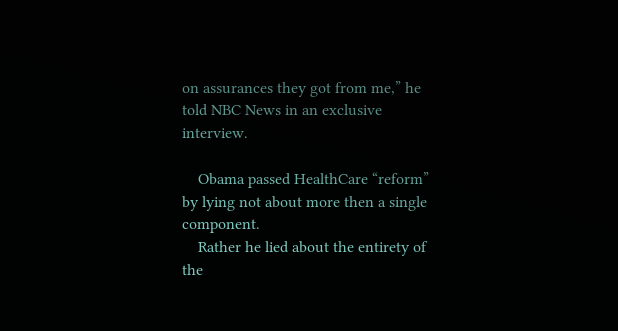on assurances they got from me,” he told NBC News in an exclusive interview.

    Obama passed HealthCare “reform” by lying not about more then a single component.
    Rather he lied about the entirety of the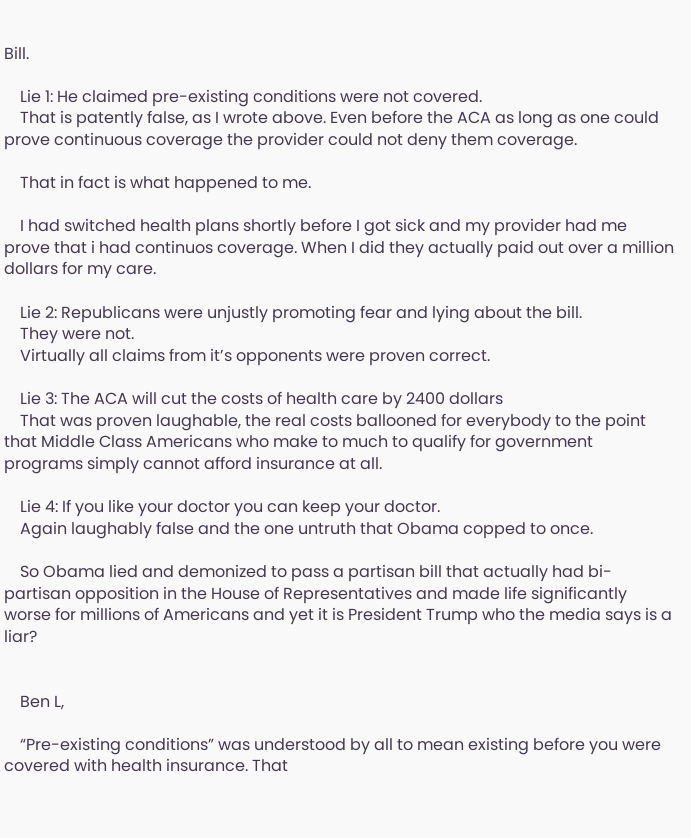Bill.

    Lie 1: He claimed pre-existing conditions were not covered.
    That is patently false, as I wrote above. Even before the ACA as long as one could prove continuous coverage the provider could not deny them coverage.

    That in fact is what happened to me.

    I had switched health plans shortly before I got sick and my provider had me prove that i had continuos coverage. When I did they actually paid out over a million dollars for my care.

    Lie 2: Republicans were unjustly promoting fear and lying about the bill.
    They were not.
    Virtually all claims from it’s opponents were proven correct.

    Lie 3: The ACA will cut the costs of health care by 2400 dollars
    That was proven laughable, the real costs ballooned for everybody to the point that Middle Class Americans who make to much to qualify for government programs simply cannot afford insurance at all.

    Lie 4: If you like your doctor you can keep your doctor.
    Again laughably false and the one untruth that Obama copped to once.

    So Obama lied and demonized to pass a partisan bill that actually had bi-partisan opposition in the House of Representatives and made life significantly worse for millions of Americans and yet it is President Trump who the media says is a liar?


    Ben L,

    “Pre-existing conditions” was understood by all to mean existing before you were covered with health insurance. That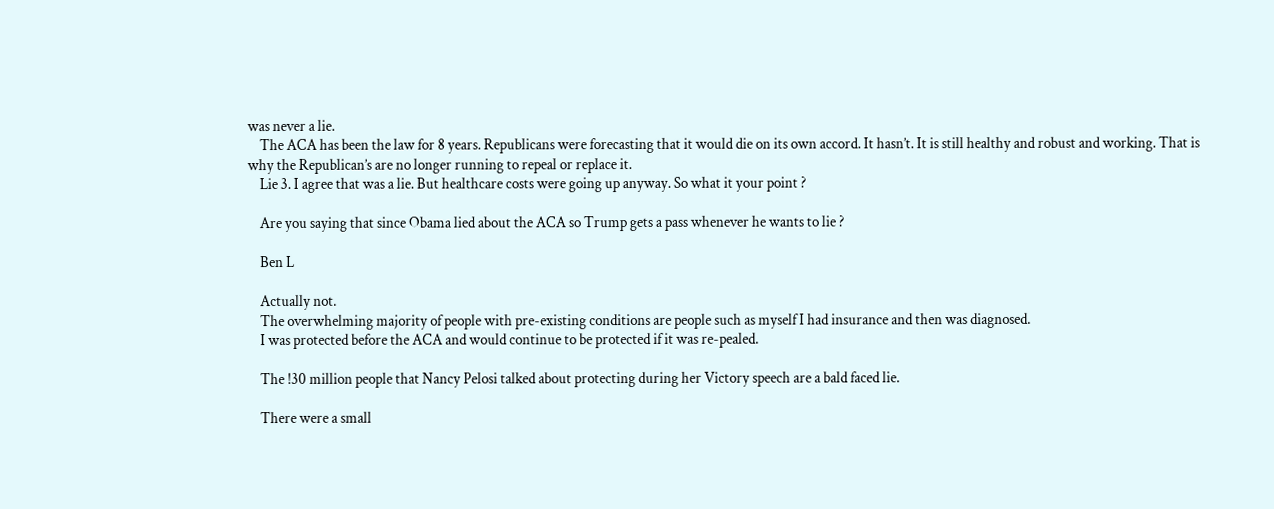was never a lie.
    The ACA has been the law for 8 years. Republicans were forecasting that it would die on its own accord. It hasn’t. It is still healthy and robust and working. That is why the Republican’s are no longer running to repeal or replace it.
    Lie 3. I agree that was a lie. But healthcare costs were going up anyway. So what it your point ?

    Are you saying that since Obama lied about the ACA so Trump gets a pass whenever he wants to lie ?

    Ben L

    Actually not.
    The overwhelming majority of people with pre-existing conditions are people such as myself I had insurance and then was diagnosed.
    I was protected before the ACA and would continue to be protected if it was re-pealed.

    The !30 million people that Nancy Pelosi talked about protecting during her Victory speech are a bald faced lie.

    There were a small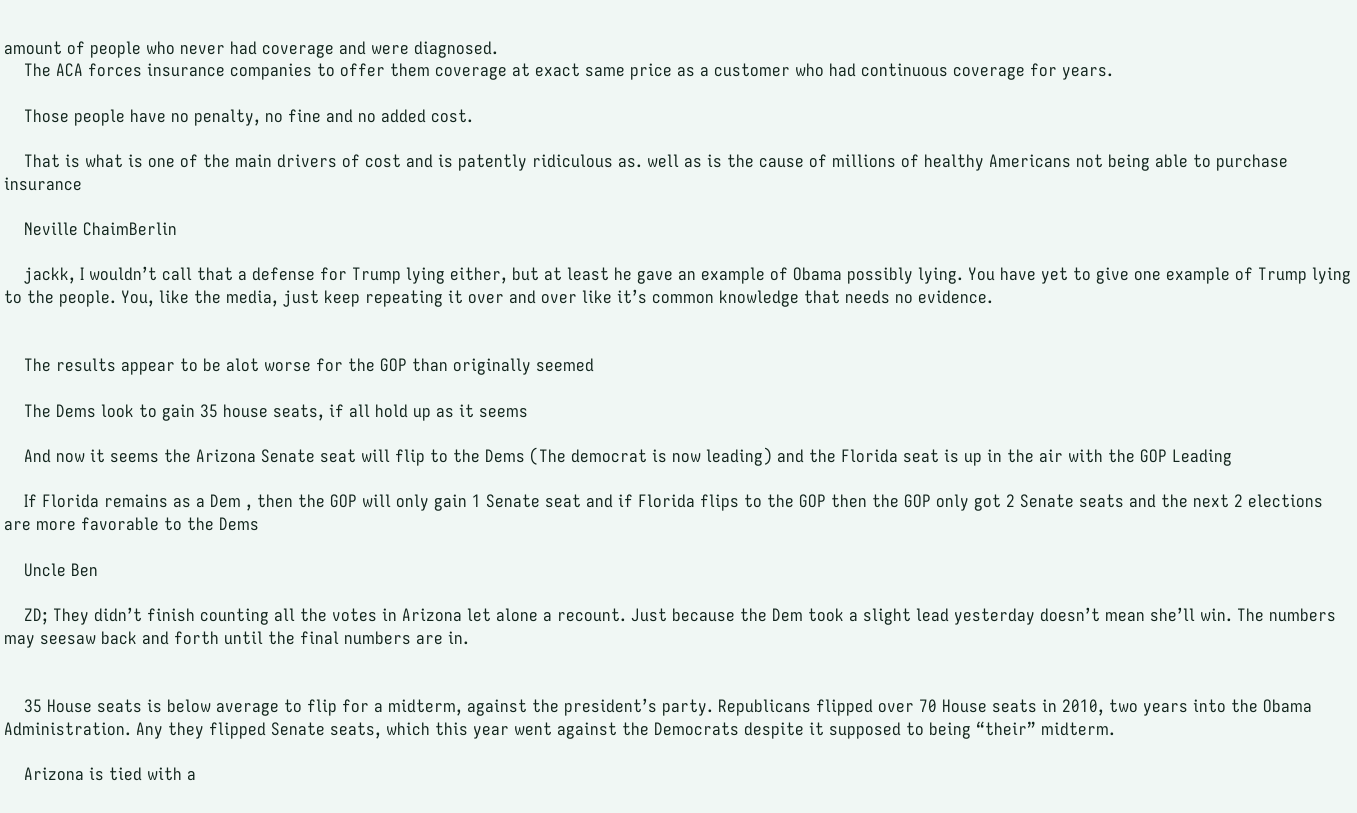amount of people who never had coverage and were diagnosed.
    The ACA forces insurance companies to offer them coverage at exact same price as a customer who had continuous coverage for years.

    Those people have no penalty, no fine and no added cost.

    That is what is one of the main drivers of cost and is patently ridiculous as. well as is the cause of millions of healthy Americans not being able to purchase insurance

    Neville ChaimBerlin

    jackk, I wouldn’t call that a defense for Trump lying either, but at least he gave an example of Obama possibly lying. You have yet to give one example of Trump lying to the people. You, like the media, just keep repeating it over and over like it’s common knowledge that needs no evidence.


    The results appear to be alot worse for the GOP than originally seemed

    The Dems look to gain 35 house seats, if all hold up as it seems

    And now it seems the Arizona Senate seat will flip to the Dems (The democrat is now leading) and the Florida seat is up in the air with the GOP Leading

    If Florida remains as a Dem , then the GOP will only gain 1 Senate seat and if Florida flips to the GOP then the GOP only got 2 Senate seats and the next 2 elections are more favorable to the Dems

    Uncle Ben

    ZD; They didn’t finish counting all the votes in Arizona let alone a recount. Just because the Dem took a slight lead yesterday doesn’t mean she’ll win. The numbers may seesaw back and forth until the final numbers are in.


    35 House seats is below average to flip for a midterm, against the president’s party. Republicans flipped over 70 House seats in 2010, two years into the Obama Administration. Any they flipped Senate seats, which this year went against the Democrats despite it supposed to being “their” midterm.

    Arizona is tied with a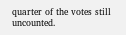quarter of the votes still uncounted.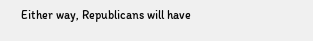Either way, Republicans will have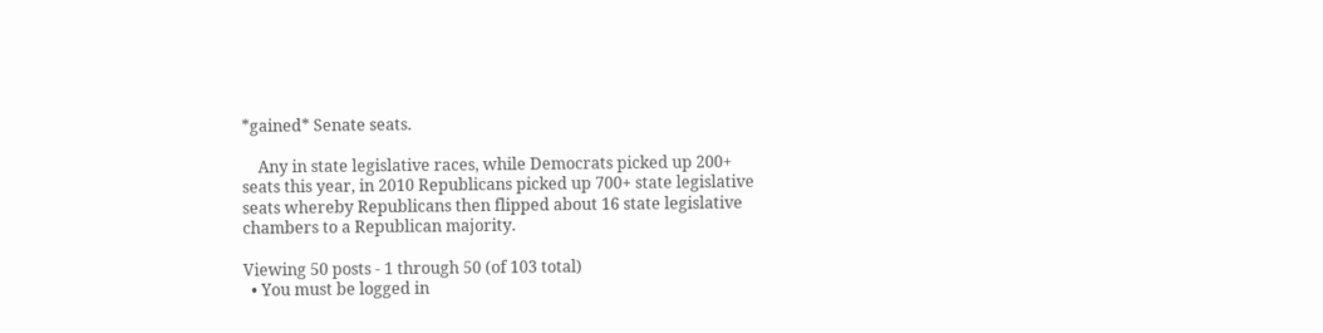*gained* Senate seats.

    Any in state legislative races, while Democrats picked up 200+ seats this year, in 2010 Republicans picked up 700+ state legislative seats whereby Republicans then flipped about 16 state legislative chambers to a Republican majority.

Viewing 50 posts - 1 through 50 (of 103 total)
  • You must be logged in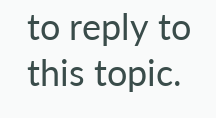to reply to this topic.